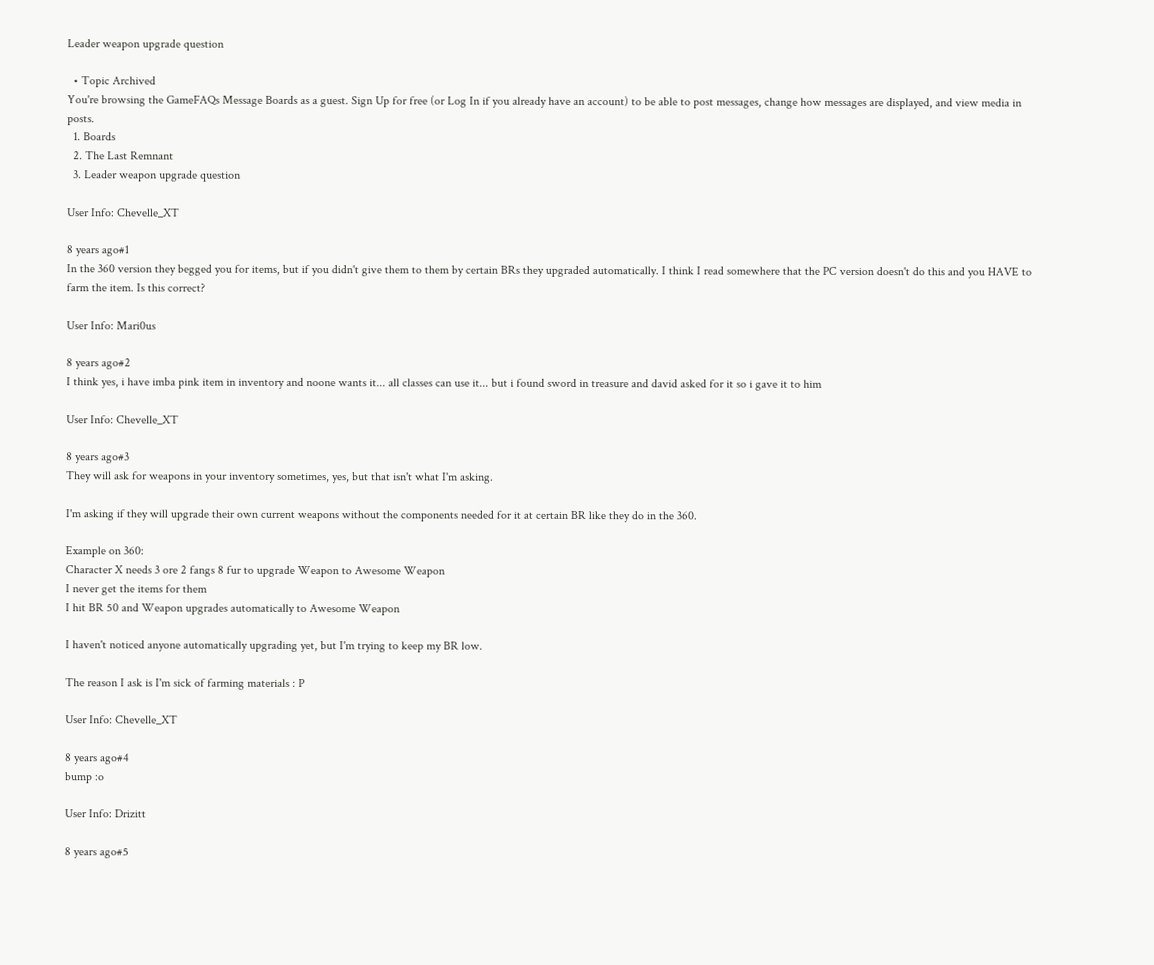Leader weapon upgrade question

  • Topic Archived
You're browsing the GameFAQs Message Boards as a guest. Sign Up for free (or Log In if you already have an account) to be able to post messages, change how messages are displayed, and view media in posts.
  1. Boards
  2. The Last Remnant
  3. Leader weapon upgrade question

User Info: Chevelle_XT

8 years ago#1
In the 360 version they begged you for items, but if you didn't give them to them by certain BRs they upgraded automatically. I think I read somewhere that the PC version doesn't do this and you HAVE to farm the item. Is this correct?

User Info: Mari0us

8 years ago#2
I think yes, i have imba pink item in inventory and noone wants it... all classes can use it... but i found sword in treasure and david asked for it so i gave it to him

User Info: Chevelle_XT

8 years ago#3
They will ask for weapons in your inventory sometimes, yes, but that isn't what I'm asking.

I'm asking if they will upgrade their own current weapons without the components needed for it at certain BR like they do in the 360.

Example on 360:
Character X needs 3 ore 2 fangs 8 fur to upgrade Weapon to Awesome Weapon
I never get the items for them
I hit BR 50 and Weapon upgrades automatically to Awesome Weapon

I haven't noticed anyone automatically upgrading yet, but I'm trying to keep my BR low.

The reason I ask is I'm sick of farming materials : P

User Info: Chevelle_XT

8 years ago#4
bump :o

User Info: Drizitt

8 years ago#5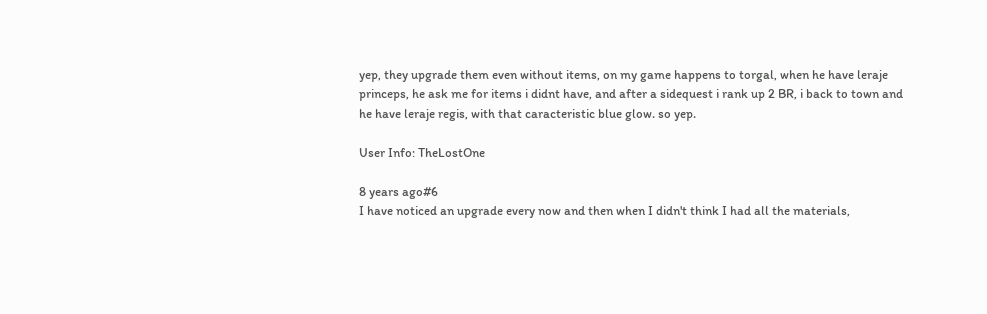yep, they upgrade them even without items, on my game happens to torgal, when he have leraje princeps, he ask me for items i didnt have, and after a sidequest i rank up 2 BR, i back to town and he have leraje regis, with that caracteristic blue glow. so yep.

User Info: TheLostOne

8 years ago#6
I have noticed an upgrade every now and then when I didn't think I had all the materials,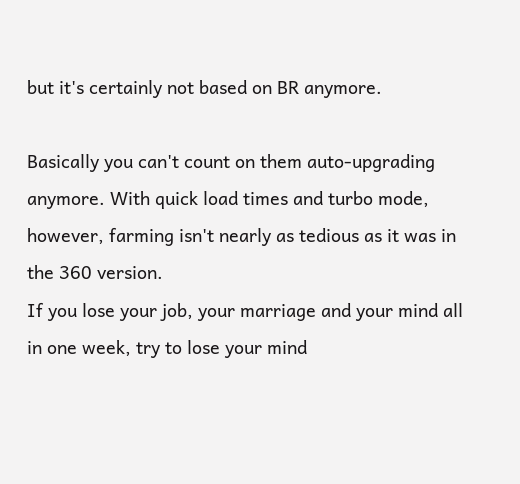but it's certainly not based on BR anymore.

Basically you can't count on them auto-upgrading anymore. With quick load times and turbo mode, however, farming isn't nearly as tedious as it was in the 360 version.
If you lose your job, your marriage and your mind all in one week, try to lose your mind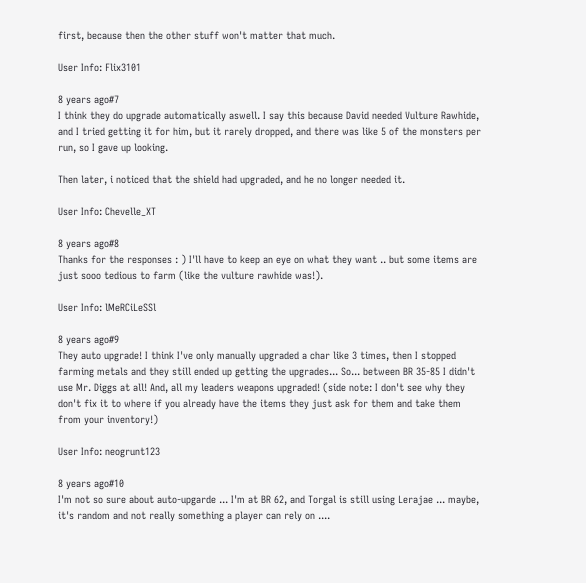first, because then the other stuff won't matter that much.

User Info: Flix3101

8 years ago#7
I think they do upgrade automatically aswell. I say this because David needed Vulture Rawhide, and I tried getting it for him, but it rarely dropped, and there was like 5 of the monsters per run, so I gave up looking.

Then later, i noticed that the shield had upgraded, and he no longer needed it.

User Info: Chevelle_XT

8 years ago#8
Thanks for the responses : ) I'll have to keep an eye on what they want .. but some items are just sooo tedious to farm (like the vulture rawhide was!).

User Info: lMeRCiLeSSl

8 years ago#9
They auto upgrade! I think I've only manually upgraded a char like 3 times, then I stopped farming metals and they still ended up getting the upgrades... So... between BR 35-85 I didn't use Mr. Diggs at all! And, all my leaders weapons upgraded! (side note: I don't see why they don't fix it to where if you already have the items they just ask for them and take them from your inventory!)

User Info: neogrunt123

8 years ago#10
I'm not so sure about auto-upgarde ... I'm at BR 62, and Torgal is still using Lerajae ... maybe, it's random and not really something a player can rely on ....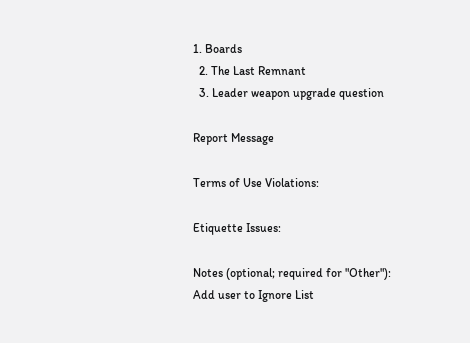1. Boards
  2. The Last Remnant
  3. Leader weapon upgrade question

Report Message

Terms of Use Violations:

Etiquette Issues:

Notes (optional; required for "Other"):
Add user to Ignore List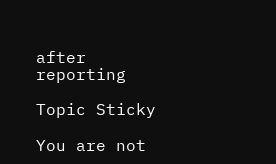after reporting

Topic Sticky

You are not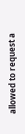allowed to request a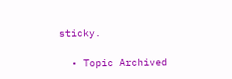sticky.

  • Topic Archived